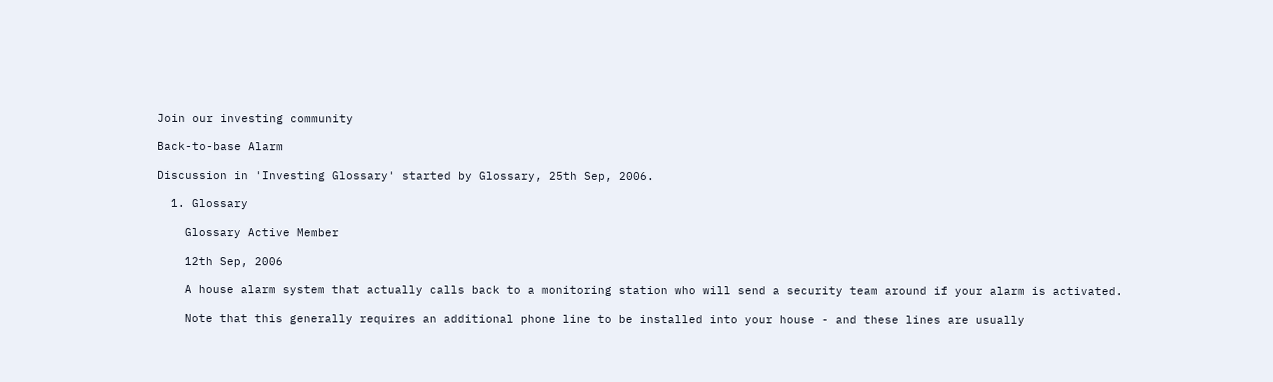Join our investing community

Back-to-base Alarm

Discussion in 'Investing Glossary' started by Glossary, 25th Sep, 2006.

  1. Glossary

    Glossary Active Member

    12th Sep, 2006

    A house alarm system that actually calls back to a monitoring station who will send a security team around if your alarm is activated.

    Note that this generally requires an additional phone line to be installed into your house - and these lines are usually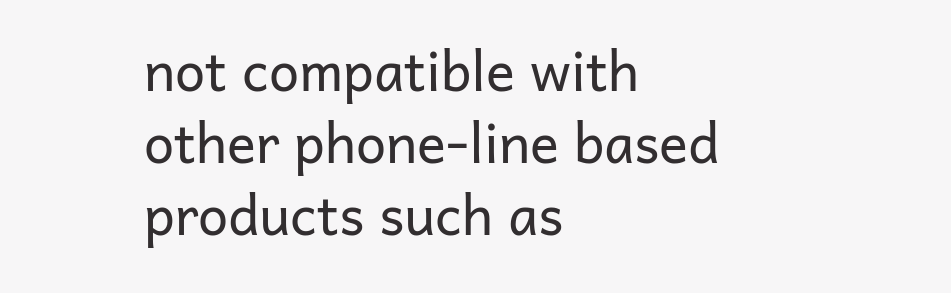not compatible with other phone-line based products such as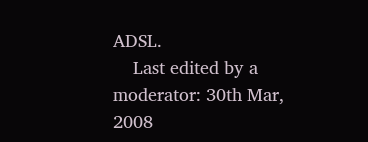ADSL.
    Last edited by a moderator: 30th Mar, 2008